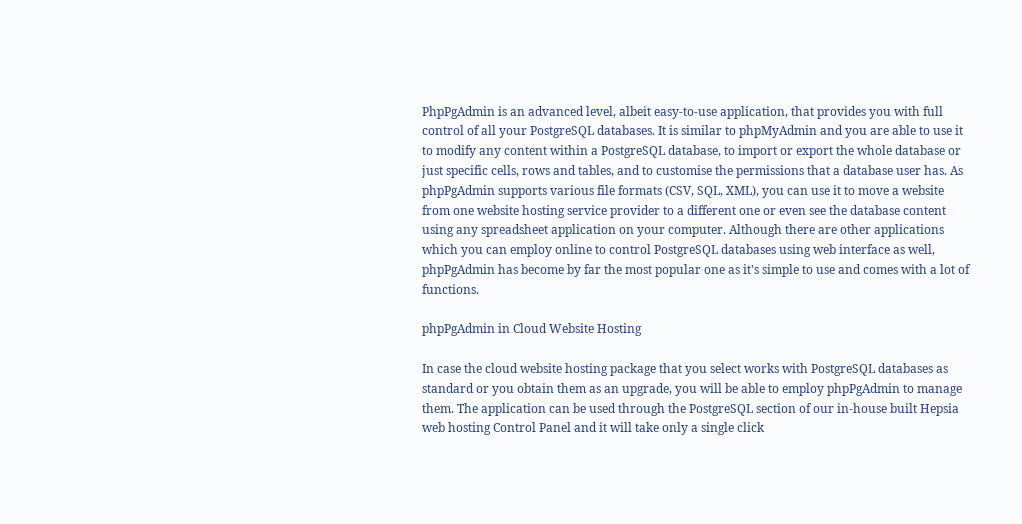PhpPgAdmin is an advanced level, albeit easy-to-use application, that provides you with full control of all your PostgreSQL databases. It is similar to phpMyAdmin and you are able to use it to modify any content within a PostgreSQL database, to import or export the whole database or just specific cells, rows and tables, and to customise the permissions that a database user has. As phpPgAdmin supports various file formats (CSV, SQL, XML), you can use it to move a website from one website hosting service provider to a different one or even see the database content using any spreadsheet application on your computer. Although there are other applications which you can employ online to control PostgreSQL databases using web interface as well, phpPgAdmin has become by far the most popular one as it's simple to use and comes with a lot of functions.

phpPgAdmin in Cloud Website Hosting

In case the cloud website hosting package that you select works with PostgreSQL databases as standard or you obtain them as an upgrade, you will be able to employ phpPgAdmin to manage them. The application can be used through the PostgreSQL section of our in-house built Hepsia web hosting Control Panel and it will take only a single click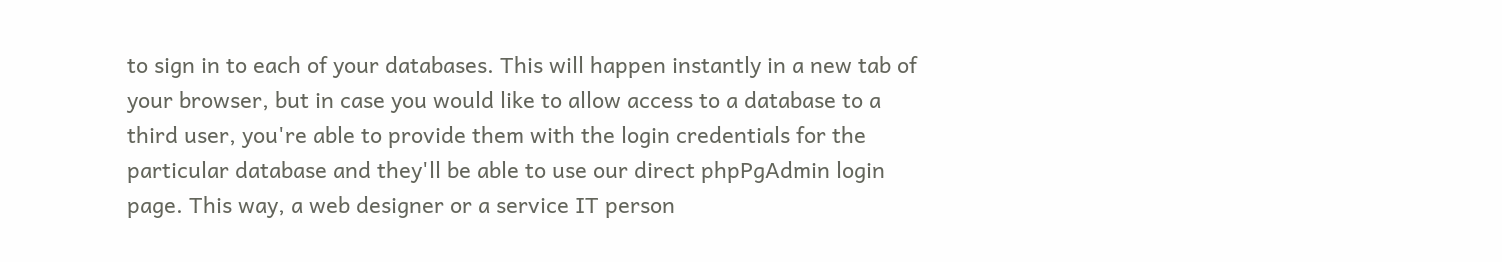to sign in to each of your databases. This will happen instantly in a new tab of your browser, but in case you would like to allow access to a database to a third user, you're able to provide them with the login credentials for the particular database and they'll be able to use our direct phpPgAdmin login page. This way, a web designer or a service IT person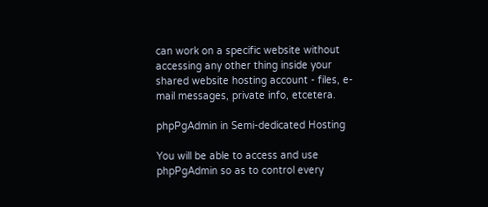can work on a specific website without accessing any other thing inside your shared website hosting account - files, e-mail messages, private info, etcetera.

phpPgAdmin in Semi-dedicated Hosting

You will be able to access and use phpPgAdmin so as to control every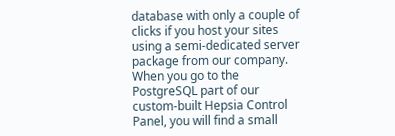database with only a couple of clicks if you host your sites using a semi-dedicated server package from our company. When you go to the PostgreSQL part of our custom-built Hepsia Control Panel, you will find a small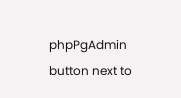phpPgAdmin button next to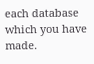each database which you have made.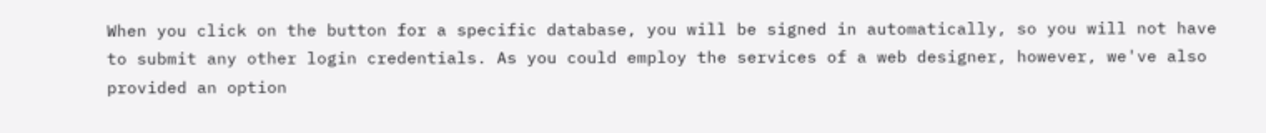When you click on the button for a specific database, you will be signed in automatically, so you will not have to submit any other login credentials. As you could employ the services of a web designer, however, we've also provided an option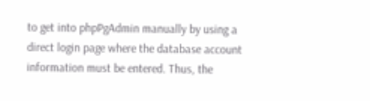to get into phpPgAdmin manually by using a direct login page where the database account information must be entered. Thus, the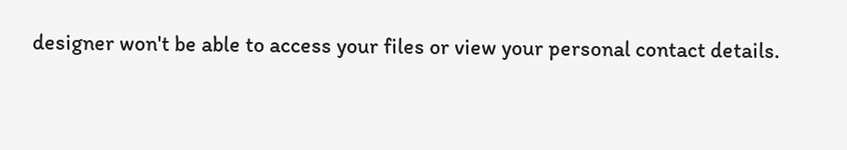designer won't be able to access your files or view your personal contact details.